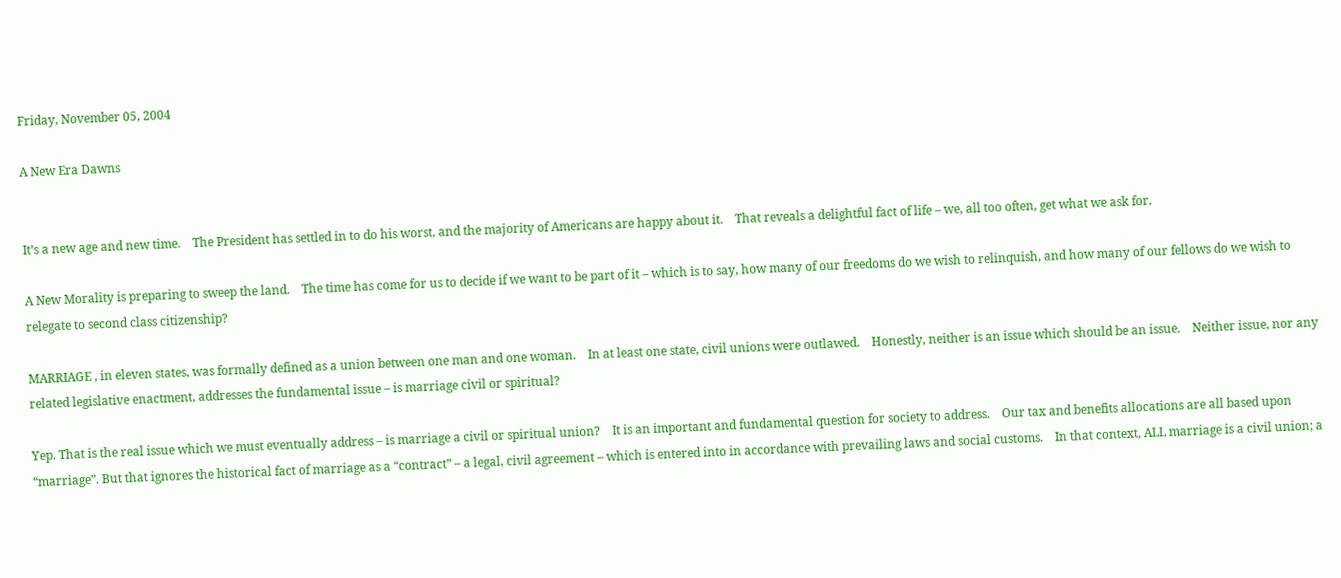Friday, November 05, 2004

A New Era Dawns


It’s a new age and new time.    The President has settled in to do his worst, and the majority of Americans are happy about it.    That reveals a delightful fact of life – we, all too often, get what we ask for.

A New Morality is preparing to sweep the land.    The time has come for us to decide if we want to be part of it – which is to say, how many of our freedoms do we wish to relinquish, and how many of our fellows do we wish to relegate to second class citizenship?

MARRIAGE , in eleven states, was formally defined as a union between one man and one woman.    In at least one state, civil unions were outlawed.    Honestly, neither is an issue which should be an issue.    Neither issue, nor any related legislative enactment, addresses the fundamental issue – is marriage civil or spiritual?

Yep. That is the real issue which we must eventually address – is marriage a civil or spiritual union?    It is an important and fundamental question for society to address.    Our tax and benefits allocations are all based upon “marriage”. But that ignores the historical fact of marriage as a “contract” – a legal, civil agreement – which is entered into in accordance with prevailing laws and social customs.    In that context, ALL marriage is a civil union; a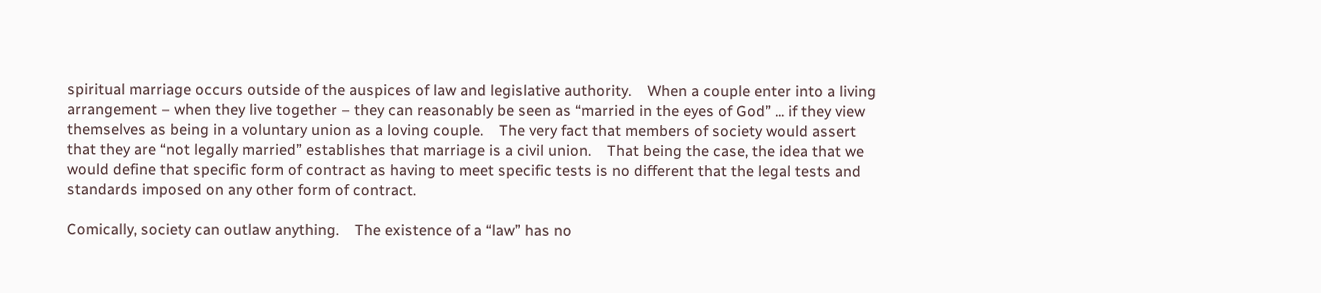spiritual marriage occurs outside of the auspices of law and legislative authority.    When a couple enter into a living arrangement – when they live together – they can reasonably be seen as “married in the eyes of God” ... if they view themselves as being in a voluntary union as a loving couple.    The very fact that members of society would assert that they are “not legally married” establishes that marriage is a civil union.    That being the case, the idea that we would define that specific form of contract as having to meet specific tests is no different that the legal tests and standards imposed on any other form of contract.

Comically, society can outlaw anything.    The existence of a “law” has no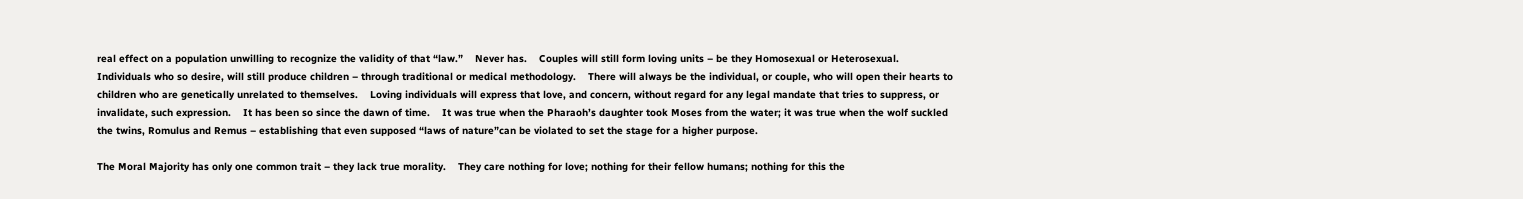real effect on a population unwilling to recognize the validity of that “law.”    Never has.    Couples will still form loving units – be they Homosexual or Heterosexual.    Individuals who so desire, will still produce children – through traditional or medical methodology.    There will always be the individual, or couple, who will open their hearts to children who are genetically unrelated to themselves.    Loving individuals will express that love, and concern, without regard for any legal mandate that tries to suppress, or invalidate, such expression.    It has been so since the dawn of time.    It was true when the Pharaoh’s daughter took Moses from the water; it was true when the wolf suckled the twins, Romulus and Remus – establishing that even supposed “laws of nature”can be violated to set the stage for a higher purpose.

The Moral Majority has only one common trait – they lack true morality.    They care nothing for love; nothing for their fellow humans; nothing for this the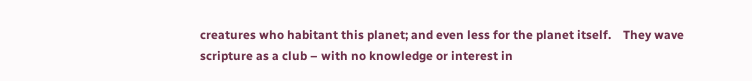creatures who habitant this planet; and even less for the planet itself.    They wave scripture as a club – with no knowledge or interest in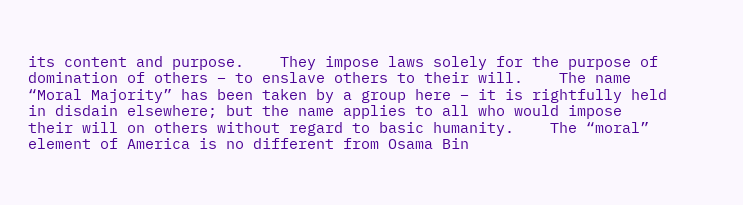its content and purpose.    They impose laws solely for the purpose of domination of others – to enslave others to their will.    The name “Moral Majority” has been taken by a group here – it is rightfully held in disdain elsewhere; but the name applies to all who would impose their will on others without regard to basic humanity.    The “moral” element of America is no different from Osama Bin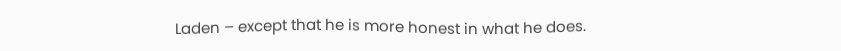Laden – except that he is more honest in what he does.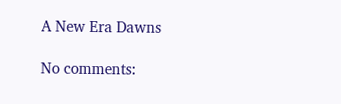A New Era Dawns

No comments: